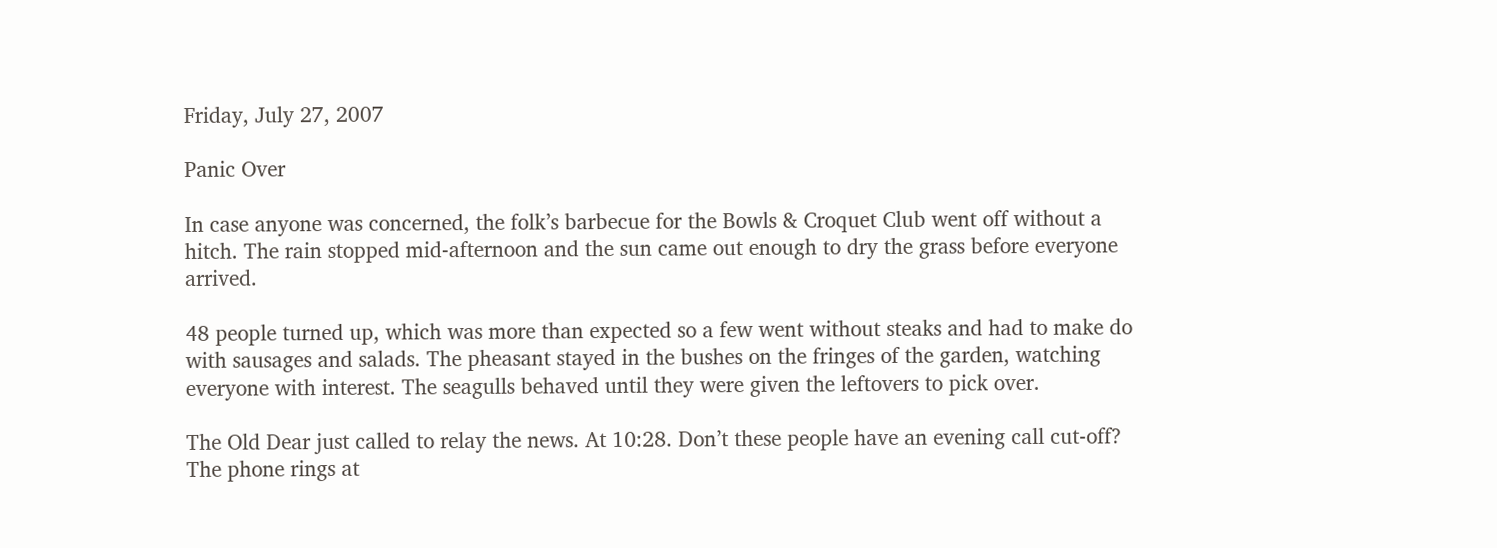Friday, July 27, 2007

Panic Over

In case anyone was concerned, the folk’s barbecue for the Bowls & Croquet Club went off without a hitch. The rain stopped mid-afternoon and the sun came out enough to dry the grass before everyone arrived.

48 people turned up, which was more than expected so a few went without steaks and had to make do with sausages and salads. The pheasant stayed in the bushes on the fringes of the garden, watching everyone with interest. The seagulls behaved until they were given the leftovers to pick over.

The Old Dear just called to relay the news. At 10:28. Don’t these people have an evening call cut-off? The phone rings at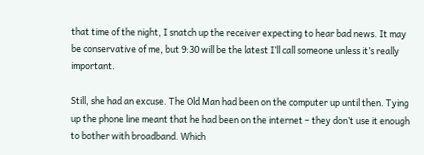that time of the night, I snatch up the receiver expecting to hear bad news. It may be conservative of me, but 9:30 will be the latest I’ll call someone unless it’s really important.

Still, she had an excuse. The Old Man had been on the computer up until then. Tying up the phone line meant that he had been on the internet – they don’t use it enough to bother with broadband. Which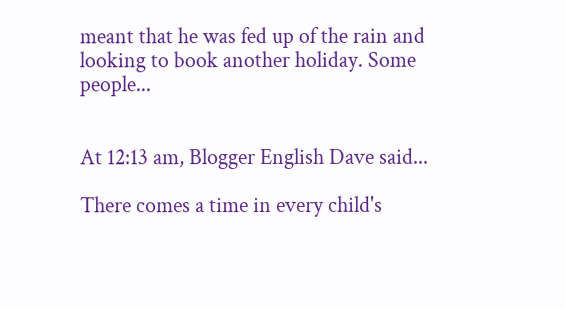meant that he was fed up of the rain and looking to book another holiday. Some people...


At 12:13 am, Blogger English Dave said...

There comes a time in every child's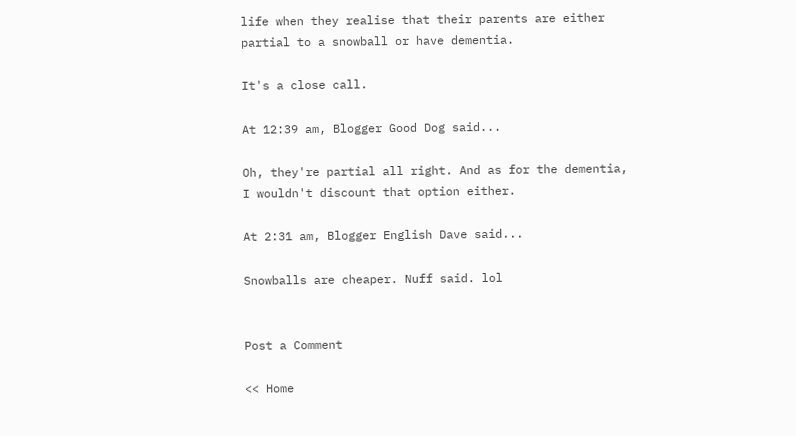life when they realise that their parents are either partial to a snowball or have dementia.

It's a close call.

At 12:39 am, Blogger Good Dog said...

Oh, they're partial all right. And as for the dementia, I wouldn't discount that option either.

At 2:31 am, Blogger English Dave said...

Snowballs are cheaper. Nuff said. lol


Post a Comment

<< Home